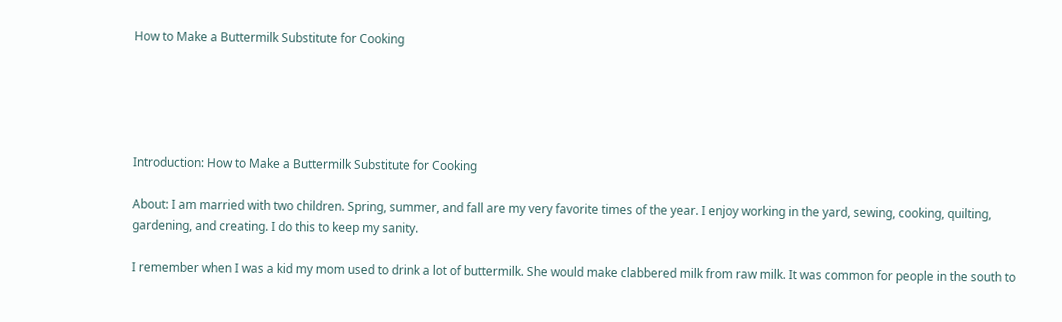How to Make a Buttermilk Substitute for Cooking





Introduction: How to Make a Buttermilk Substitute for Cooking

About: I am married with two children. Spring, summer, and fall are my very favorite times of the year. I enjoy working in the yard, sewing, cooking, quilting, gardening, and creating. I do this to keep my sanity.

I remember when I was a kid my mom used to drink a lot of buttermilk. She would make clabbered milk from raw milk. It was common for people in the south to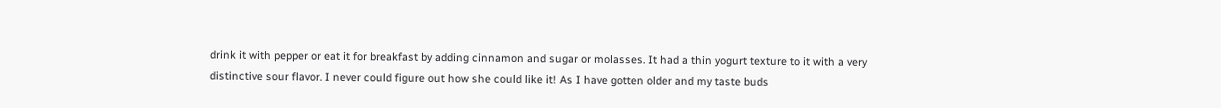drink it with pepper or eat it for breakfast by adding cinnamon and sugar or molasses. It had a thin yogurt texture to it with a very distinctive sour flavor. I never could figure out how she could like it! As I have gotten older and my taste buds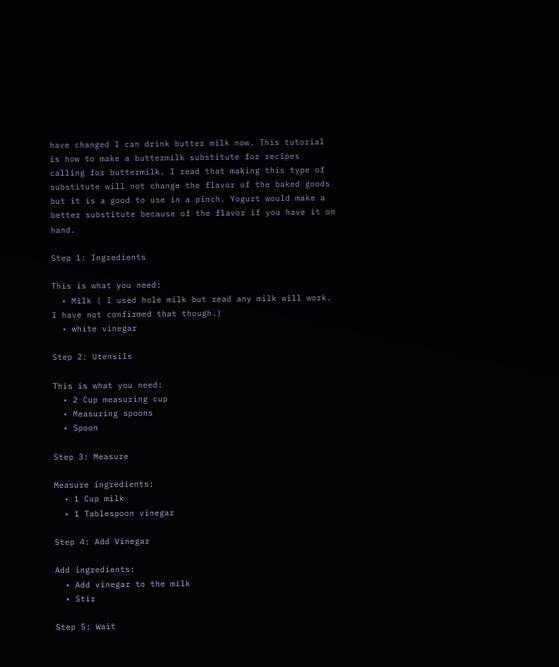have changed I can drink butter milk now. This tutorial is how to make a buttermilk substitute for recipes calling for buttermilk. I read that making this type of substitute will not change the flavor of the baked goods but it is a good to use in a pinch. Yogurt would make a better substitute because of the flavor if you have it on hand.

Step 1: Ingredients

This is what you need:
  • Milk ( I used hole milk but read any milk will work. I have not confirmed that though.)
  • white vinegar

Step 2: Utensils

This is what you need:
  • 2 Cup measuring cup
  • Measuring spoons
  • Spoon

Step 3: Measure

Measure ingredients:
  • 1 Cup milk
  • 1 Tablespoon vinegar

Step 4: Add Vinegar

Add ingredients:
  • Add vinegar to the milk
  • Stir

Step 5: Wait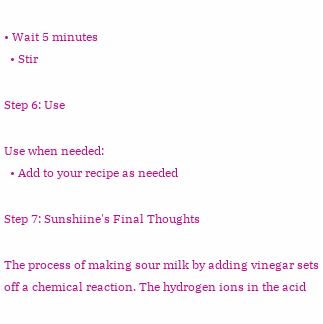• Wait 5 minutes
  • Stir

Step 6: Use

Use when needed:
  • Add to your recipe as needed

Step 7: Sunshiine's Final Thoughts

The process of making sour milk by adding vinegar sets off a chemical reaction. The hydrogen ions in the acid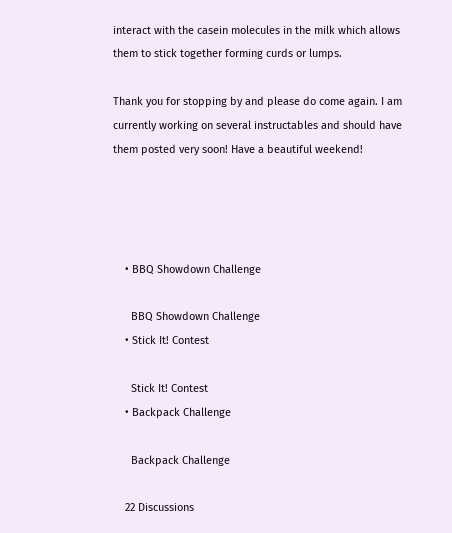interact with the casein molecules in the milk which allows them to stick together forming curds or lumps.

Thank you for stopping by and please do come again. I am currently working on several instructables and should have them posted very soon! Have a beautiful weekend!




    • BBQ Showdown Challenge

      BBQ Showdown Challenge
    • Stick It! Contest

      Stick It! Contest
    • Backpack Challenge

      Backpack Challenge

    22 Discussions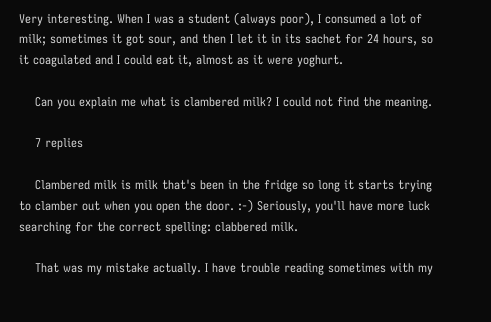Very interesting. When I was a student (always poor), I consumed a lot of milk; sometimes it got sour, and then I let it in its sachet for 24 hours, so it coagulated and I could eat it, almost as it were yoghurt.

    Can you explain me what is clambered milk? I could not find the meaning.

    7 replies

    Clambered milk is milk that's been in the fridge so long it starts trying to clamber out when you open the door. :-) Seriously, you'll have more luck searching for the correct spelling: clabbered milk.

    That was my mistake actually. I have trouble reading sometimes with my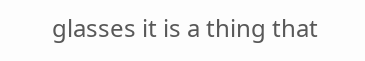glasses it is a thing that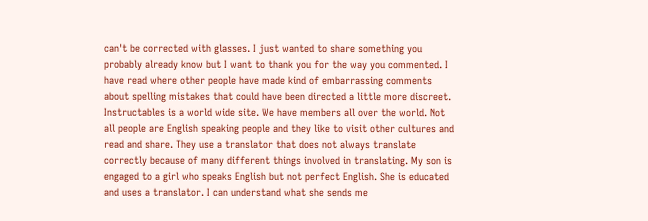can't be corrected with glasses. I just wanted to share something you probably already know but I want to thank you for the way you commented. I have read where other people have made kind of embarrassing comments about spelling mistakes that could have been directed a little more discreet. Instructables is a world wide site. We have members all over the world. Not all people are English speaking people and they like to visit other cultures and read and share. They use a translator that does not always translate correctly because of many different things involved in translating. My son is engaged to a girl who speaks English but not perfect English. She is educated and uses a translator. I can understand what she sends me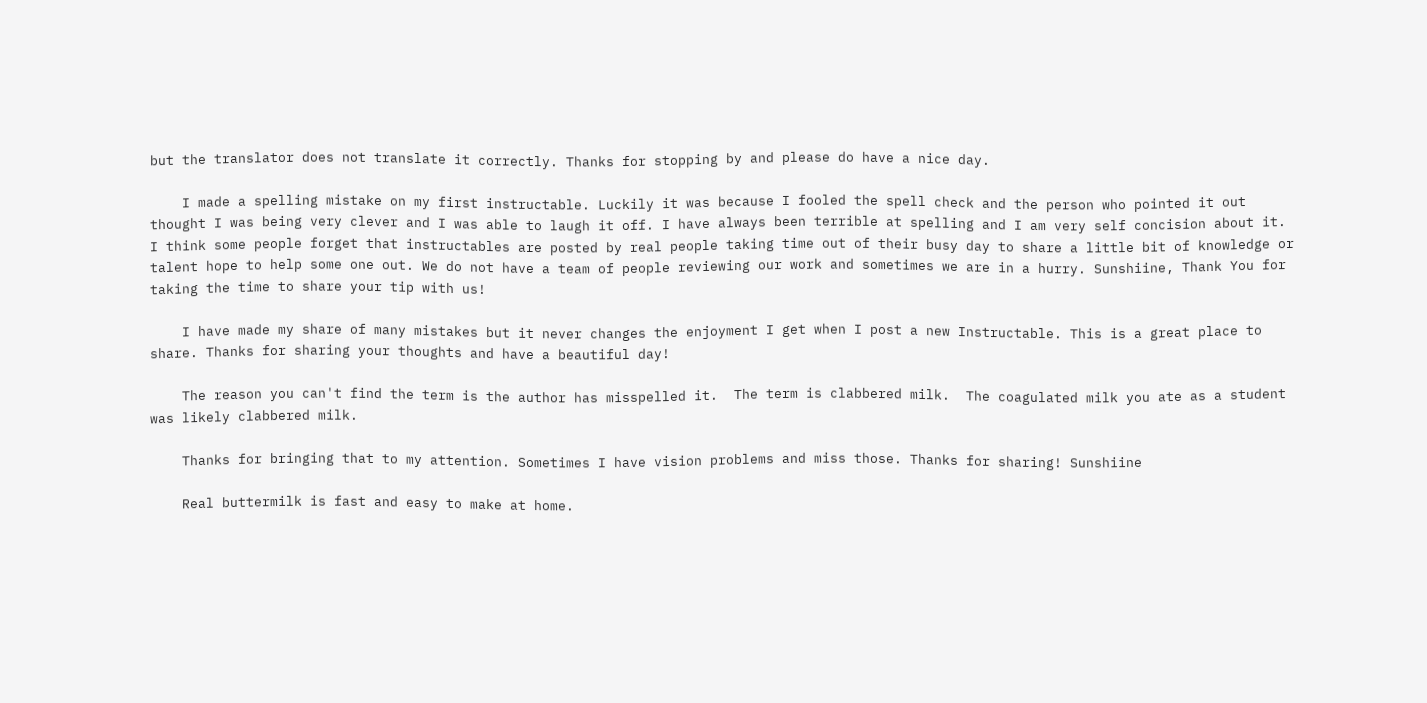but the translator does not translate it correctly. Thanks for stopping by and please do have a nice day.

    I made a spelling mistake on my first instructable. Luckily it was because I fooled the spell check and the person who pointed it out thought I was being very clever and I was able to laugh it off. I have always been terrible at spelling and I am very self concision about it. I think some people forget that instructables are posted by real people taking time out of their busy day to share a little bit of knowledge or talent hope to help some one out. We do not have a team of people reviewing our work and sometimes we are in a hurry. Sunshiine, Thank You for taking the time to share your tip with us!

    I have made my share of many mistakes but it never changes the enjoyment I get when I post a new Instructable. This is a great place to share. Thanks for sharing your thoughts and have a beautiful day!

    The reason you can't find the term is the author has misspelled it.  The term is clabbered milk.  The coagulated milk you ate as a student was likely clabbered milk.

    Thanks for bringing that to my attention. Sometimes I have vision problems and miss those. Thanks for sharing! Sunshiine

    Real buttermilk is fast and easy to make at home.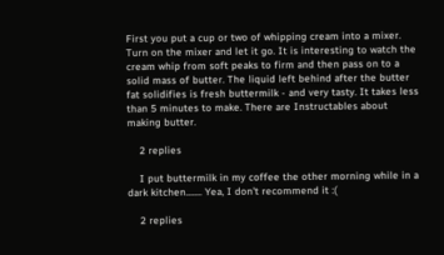First you put a cup or two of whipping cream into a mixer. Turn on the mixer and let it go. It is interesting to watch the cream whip from soft peaks to firm and then pass on to a solid mass of butter. The liquid left behind after the butter fat solidifies is fresh buttermilk - and very tasty. It takes less than 5 minutes to make. There are Instructables about making butter.

    2 replies

    I put buttermilk in my coffee the other morning while in a dark kitchen........ Yea, I don't recommend it :(

    2 replies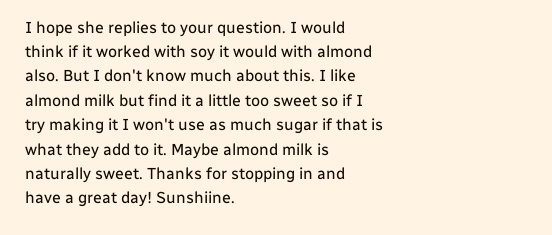I hope she replies to your question. I would think if it worked with soy it would with almond also. But I don't know much about this. I like almond milk but find it a little too sweet so if I try making it I won't use as much sugar if that is what they add to it. Maybe almond milk is naturally sweet. Thanks for stopping in and have a great day! Sunshiine.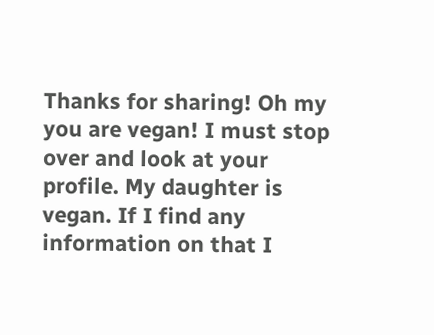Thanks for sharing! Oh my you are vegan! I must stop over and look at your profile. My daughter is vegan. If I find any information on that I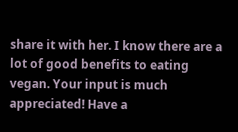share it with her. I know there are a lot of good benefits to eating vegan. Your input is much appreciated! Have a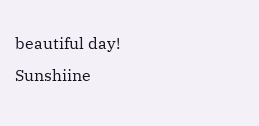beautiful day! Sunshiine